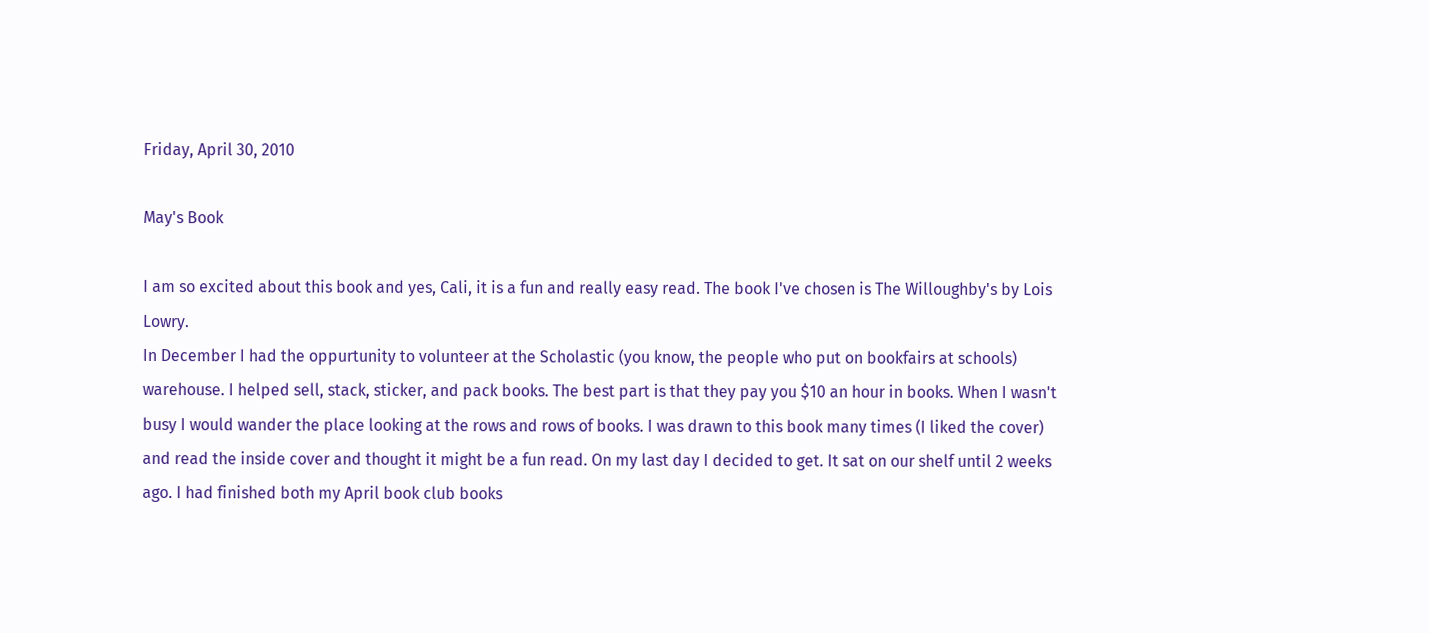Friday, April 30, 2010

May's Book

I am so excited about this book and yes, Cali, it is a fun and really easy read. The book I've chosen is The Willoughby's by Lois Lowry.
In December I had the oppurtunity to volunteer at the Scholastic (you know, the people who put on bookfairs at schools) warehouse. I helped sell, stack, sticker, and pack books. The best part is that they pay you $10 an hour in books. When I wasn't busy I would wander the place looking at the rows and rows of books. I was drawn to this book many times (I liked the cover) and read the inside cover and thought it might be a fun read. On my last day I decided to get. It sat on our shelf until 2 weeks ago. I had finished both my April book club books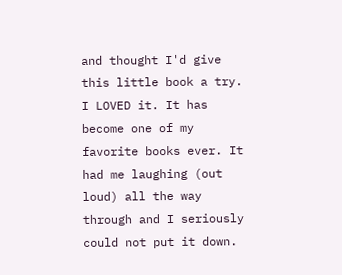and thought I'd give this little book a try.
I LOVED it. It has become one of my favorite books ever. It had me laughing (out loud) all the way through and I seriously could not put it down.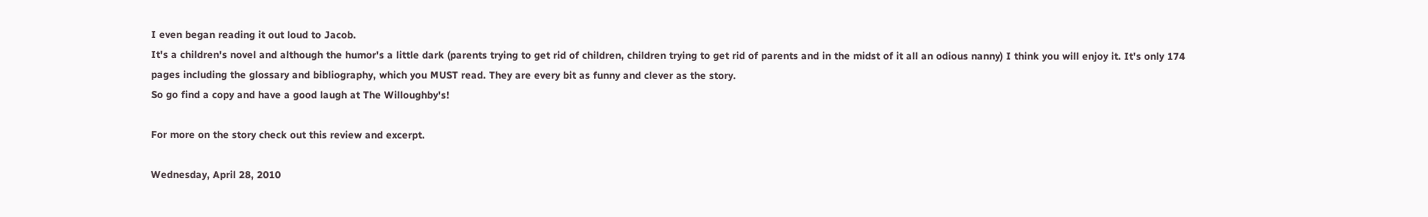I even began reading it out loud to Jacob.
It's a children's novel and although the humor's a little dark (parents trying to get rid of children, children trying to get rid of parents and in the midst of it all an odious nanny) I think you will enjoy it. It's only 174 pages including the glossary and bibliography, which you MUST read. They are every bit as funny and clever as the story.
So go find a copy and have a good laugh at The Willoughby's!

For more on the story check out this review and excerpt.

Wednesday, April 28, 2010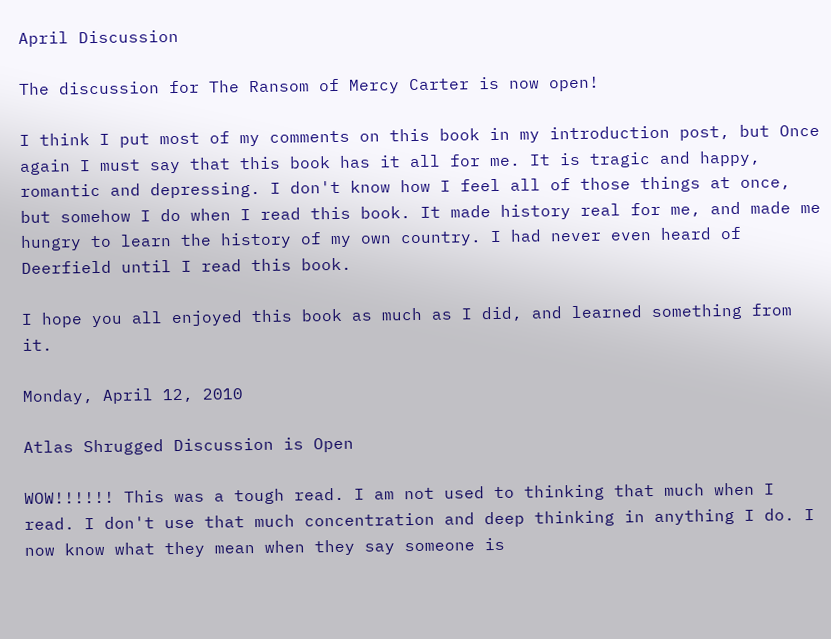April Discussion

The discussion for The Ransom of Mercy Carter is now open!

I think I put most of my comments on this book in my introduction post, but Once again I must say that this book has it all for me. It is tragic and happy, romantic and depressing. I don't know how I feel all of those things at once, but somehow I do when I read this book. It made history real for me, and made me hungry to learn the history of my own country. I had never even heard of Deerfield until I read this book.

I hope you all enjoyed this book as much as I did, and learned something from it.

Monday, April 12, 2010

Atlas Shrugged Discussion is Open

WOW!!!!!! This was a tough read. I am not used to thinking that much when I read. I don't use that much concentration and deep thinking in anything I do. I now know what they mean when they say someone is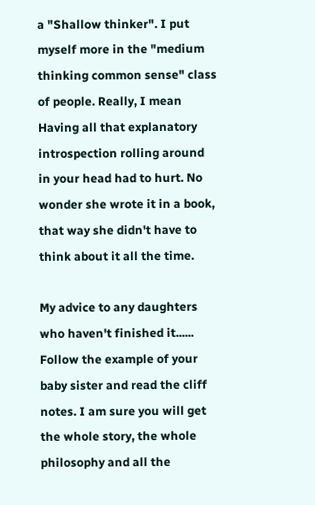a "Shallow thinker". I put myself more in the "medium thinking common sense" class of people. Really, I mean Having all that explanatory introspection rolling around in your head had to hurt. No wonder she wrote it in a book, that way she didn't have to think about it all the time.

My advice to any daughters who haven't finished it...... Follow the example of your baby sister and read the cliff notes. I am sure you will get the whole story, the whole philosophy and all the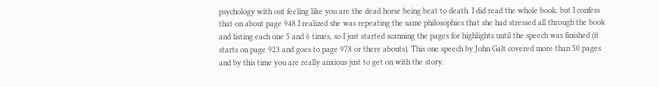psychology with out feeling like you are the dead horse being beat to death. I did read the whole book, but I confess that on about page 948 I realized she was repeating the same philosophies that she had stressed all through the book and listing each one 5 and 6 times, so I just started scanning the pages for highlights until the speech was finished (it starts on page 923 and goes to page 978 or there abouts). This one speech by John Galt covered more than 50 pages and by this time you are really anxious just to get on with the story.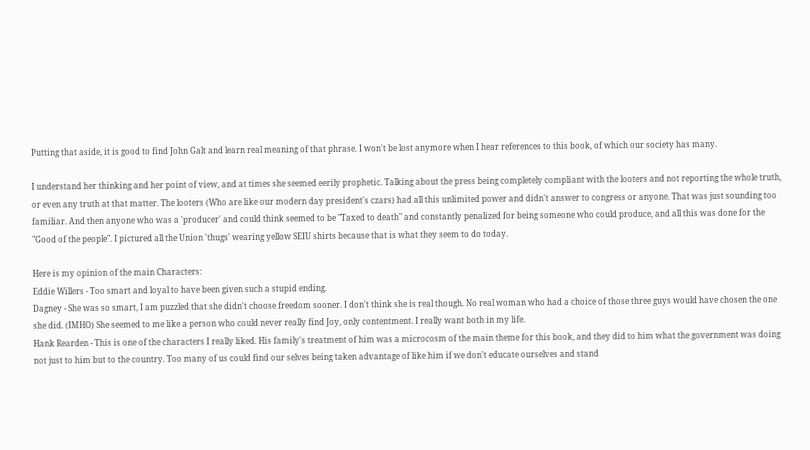Putting that aside, it is good to find John Galt and learn real meaning of that phrase. I won't be lost anymore when I hear references to this book, of which our society has many.

I understand her thinking and her point of view, and at times she seemed eerily prophetic. Talking about the press being completely compliant with the looters and not reporting the whole truth, or even any truth at that matter. The looters (Who are like our modern day president's czars) had all this unlimited power and didn't answer to congress or anyone. That was just sounding too familiar. And then anyone who was a 'producer' and could think seemed to be "Taxed to death" and constantly penalized for being someone who could produce, and all this was done for the "Good of the people". I pictured all the Union 'thugs' wearing yellow SEIU shirts because that is what they seem to do today.

Here is my opinion of the main Characters:
Eddie Willers - Too smart and loyal to have been given such a stupid ending.
Dagney - She was so smart, I am puzzled that she didn't choose freedom sooner. I don't think she is real though. No real woman who had a choice of those three guys would have chosen the one she did. (IMHO) She seemed to me like a person who could never really find Joy, only contentment. I really want both in my life.
Hank Rearden - This is one of the characters I really liked. His family's treatment of him was a microcosm of the main theme for this book, and they did to him what the government was doing not just to him but to the country. Too many of us could find our selves being taken advantage of like him if we don't educate ourselves and stand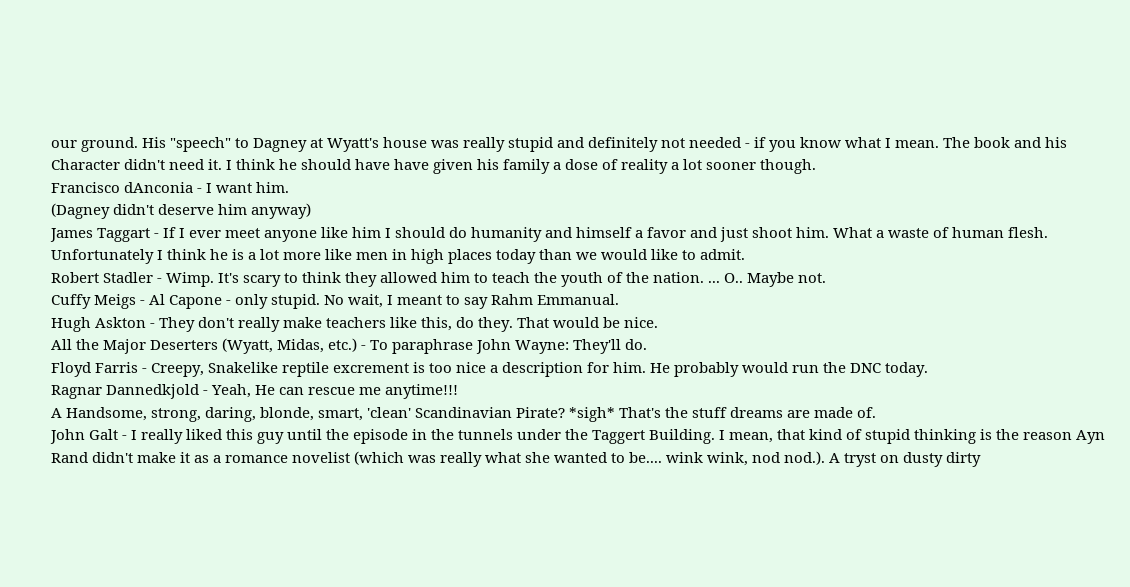our ground. His "speech" to Dagney at Wyatt's house was really stupid and definitely not needed - if you know what I mean. The book and his Character didn't need it. I think he should have have given his family a dose of reality a lot sooner though.
Francisco dAnconia - I want him.
(Dagney didn't deserve him anyway)
James Taggart - If I ever meet anyone like him I should do humanity and himself a favor and just shoot him. What a waste of human flesh. Unfortunately I think he is a lot more like men in high places today than we would like to admit.
Robert Stadler - Wimp. It's scary to think they allowed him to teach the youth of the nation. ... O.. Maybe not.
Cuffy Meigs - Al Capone - only stupid. No wait, I meant to say Rahm Emmanual.
Hugh Askton - They don't really make teachers like this, do they. That would be nice.
All the Major Deserters (Wyatt, Midas, etc.) - To paraphrase John Wayne: They'll do.
Floyd Farris - Creepy, Snakelike reptile excrement is too nice a description for him. He probably would run the DNC today.
Ragnar Dannedkjold - Yeah, He can rescue me anytime!!!
A Handsome, strong, daring, blonde, smart, 'clean' Scandinavian Pirate? *sigh* That's the stuff dreams are made of.
John Galt - I really liked this guy until the episode in the tunnels under the Taggert Building. I mean, that kind of stupid thinking is the reason Ayn Rand didn't make it as a romance novelist (which was really what she wanted to be.... wink wink, nod nod.). A tryst on dusty dirty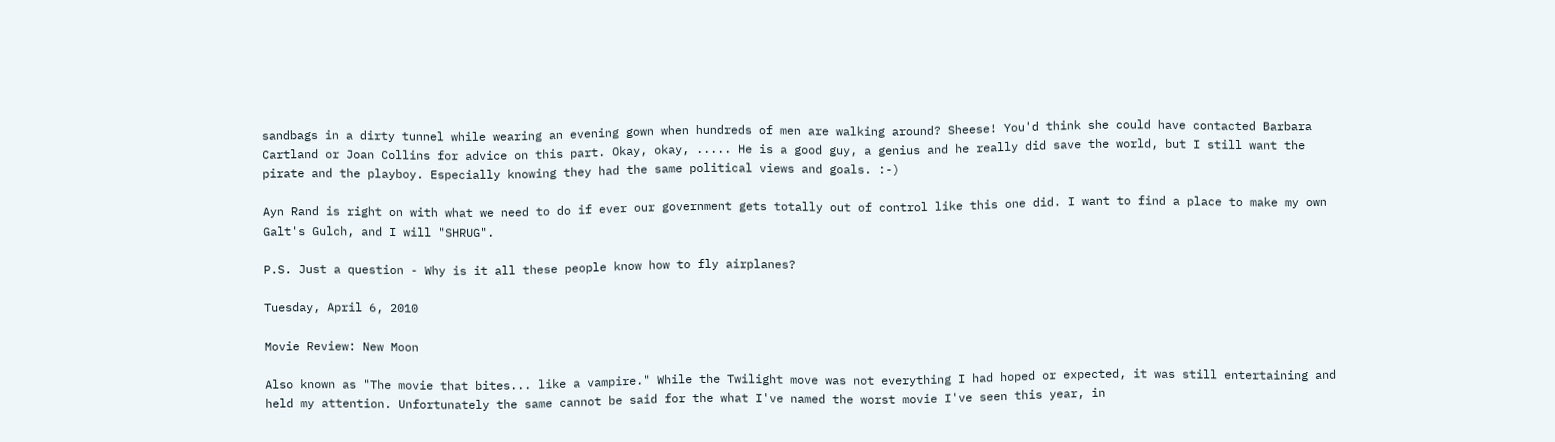sandbags in a dirty tunnel while wearing an evening gown when hundreds of men are walking around? Sheese! You'd think she could have contacted Barbara Cartland or Joan Collins for advice on this part. Okay, okay, ..... He is a good guy, a genius and he really did save the world, but I still want the pirate and the playboy. Especially knowing they had the same political views and goals. :-)

Ayn Rand is right on with what we need to do if ever our government gets totally out of control like this one did. I want to find a place to make my own Galt's Gulch, and I will "SHRUG".

P.S. Just a question - Why is it all these people know how to fly airplanes?

Tuesday, April 6, 2010

Movie Review: New Moon

Also known as "The movie that bites... like a vampire." While the Twilight move was not everything I had hoped or expected, it was still entertaining and held my attention. Unfortunately the same cannot be said for the what I've named the worst movie I've seen this year, in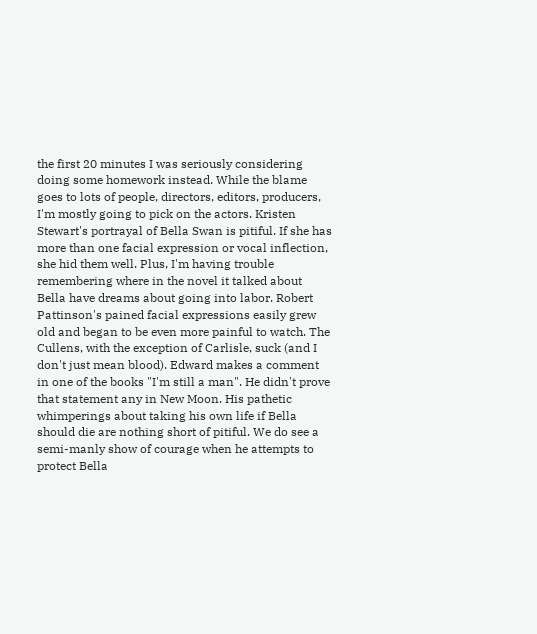the first 20 minutes I was seriously considering doing some homework instead. While the blame goes to lots of people, directors, editors, producers, I'm mostly going to pick on the actors. Kristen Stewart's portrayal of Bella Swan is pitiful. If she has more than one facial expression or vocal inflection, she hid them well. Plus, I'm having trouble remembering where in the novel it talked about Bella have dreams about going into labor. Robert Pattinson's pained facial expressions easily grew old and began to be even more painful to watch. The Cullens, with the exception of Carlisle, suck (and I don't just mean blood). Edward makes a comment in one of the books "I'm still a man". He didn't prove that statement any in New Moon. His pathetic whimperings about taking his own life if Bella should die are nothing short of pitiful. We do see a semi-manly show of courage when he attempts to protect Bella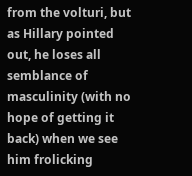from the volturi, but as Hillary pointed out, he loses all semblance of masculinity (with no hope of getting it back) when we see him frolicking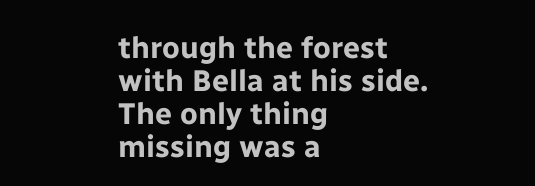through the forest with Bella at his side. The only thing missing was a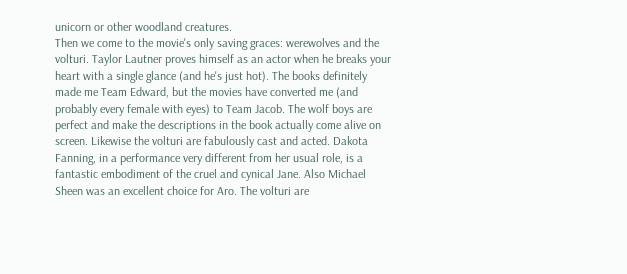unicorn or other woodland creatures.
Then we come to the movie's only saving graces: werewolves and the volturi. Taylor Lautner proves himself as an actor when he breaks your heart with a single glance (and he's just hot). The books definitely made me Team Edward, but the movies have converted me (and probably every female with eyes) to Team Jacob. The wolf boys are perfect and make the descriptions in the book actually come alive on screen. Likewise the volturi are fabulously cast and acted. Dakota Fanning, in a performance very different from her usual role, is a fantastic embodiment of the cruel and cynical Jane. Also Michael Sheen was an excellent choice for Aro. The volturi are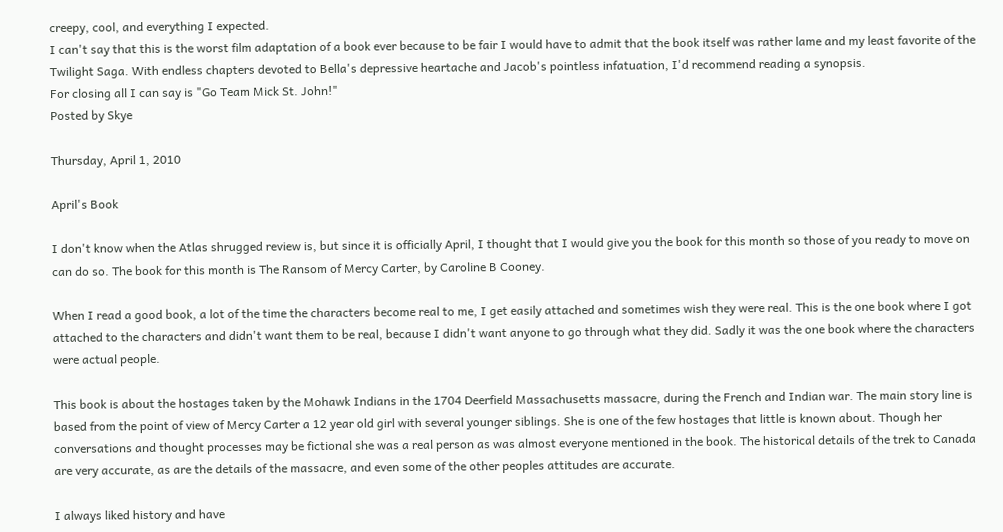creepy, cool, and everything I expected.
I can't say that this is the worst film adaptation of a book ever because to be fair I would have to admit that the book itself was rather lame and my least favorite of the Twilight Saga. With endless chapters devoted to Bella's depressive heartache and Jacob's pointless infatuation, I'd recommend reading a synopsis.
For closing all I can say is "Go Team Mick St. John!"
Posted by Skye

Thursday, April 1, 2010

April's Book

I don't know when the Atlas shrugged review is, but since it is officially April, I thought that I would give you the book for this month so those of you ready to move on can do so. The book for this month is The Ransom of Mercy Carter, by Caroline B Cooney.

When I read a good book, a lot of the time the characters become real to me, I get easily attached and sometimes wish they were real. This is the one book where I got attached to the characters and didn't want them to be real, because I didn't want anyone to go through what they did. Sadly it was the one book where the characters were actual people.

This book is about the hostages taken by the Mohawk Indians in the 1704 Deerfield Massachusetts massacre, during the French and Indian war. The main story line is based from the point of view of Mercy Carter a 12 year old girl with several younger siblings. She is one of the few hostages that little is known about. Though her conversations and thought processes may be fictional she was a real person as was almost everyone mentioned in the book. The historical details of the trek to Canada are very accurate, as are the details of the massacre, and even some of the other peoples attitudes are accurate.

I always liked history and have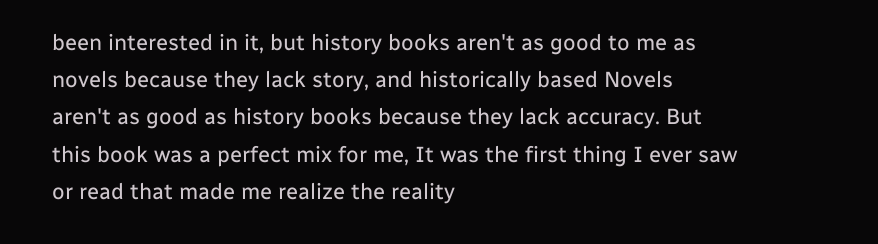been interested in it, but history books aren't as good to me as novels because they lack story, and historically based Novels aren't as good as history books because they lack accuracy. But this book was a perfect mix for me, It was the first thing I ever saw or read that made me realize the reality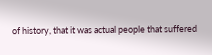of history, that it was actual people that suffered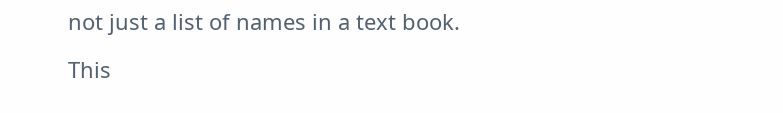not just a list of names in a text book.

This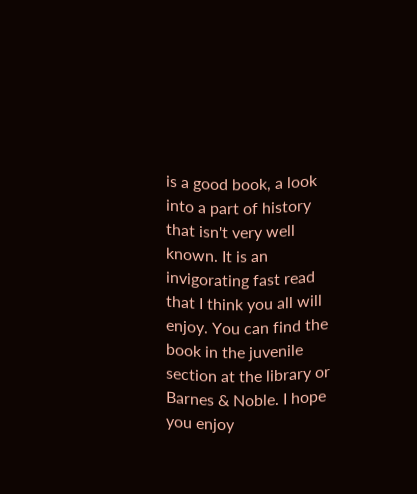is a good book, a look into a part of history that isn't very well known. It is an invigorating fast read that I think you all will enjoy. You can find the book in the juvenile section at the library or Barnes & Noble. I hope you enjoy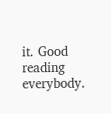it. Good reading everybody.